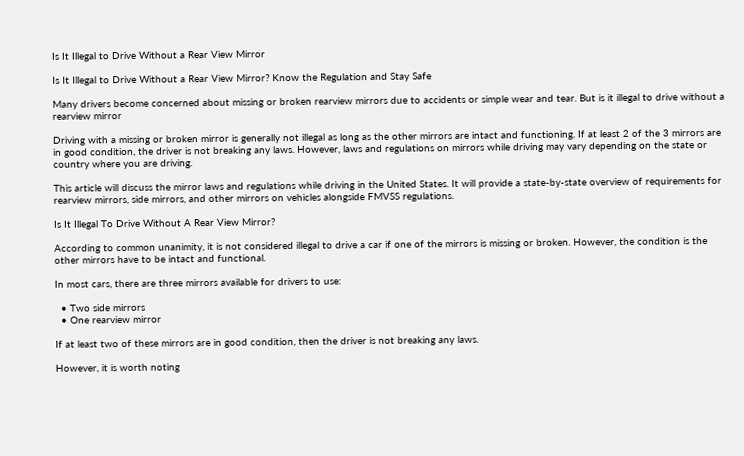Is It Illegal to Drive Without a Rear View Mirror

Is It Illegal to Drive Without a Rear View Mirror? Know the Regulation and Stay Safe

Many drivers become concerned about missing or broken rearview mirrors due to accidents or simple wear and tear. But is it illegal to drive without a rearview mirror

Driving with a missing or broken mirror is generally not illegal as long as the other mirrors are intact and functioning. If at least 2 of the 3 mirrors are in good condition, the driver is not breaking any laws. However, laws and regulations on mirrors while driving may vary depending on the state or country where you are driving.

This article will discuss the mirror laws and regulations while driving in the United States. It will provide a state-by-state overview of requirements for rearview mirrors, side mirrors, and other mirrors on vehicles alongside FMVSS regulations.

Is It Illegal To Drive Without A Rear View Mirror?

According to common unanimity, it is not considered illegal to drive a car if one of the mirrors is missing or broken. However, the condition is the other mirrors have to be intact and functional.

In most cars, there are three mirrors available for drivers to use:

  • Two side mirrors
  • One rearview mirror

If at least two of these mirrors are in good condition, then the driver is not breaking any laws.

However, it is worth noting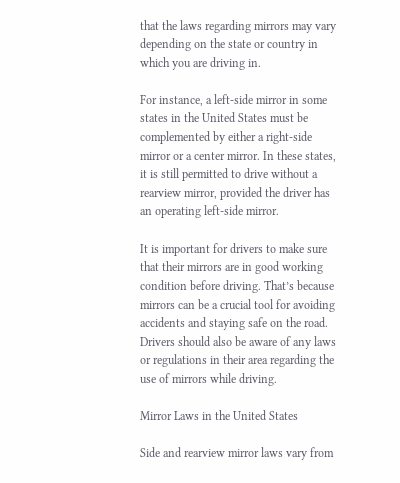that the laws regarding mirrors may vary depending on the state or country in which you are driving in.

For instance, a left-side mirror in some states in the United States must be complemented by either a right-side mirror or a center mirror. In these states, it is still permitted to drive without a rearview mirror, provided the driver has an operating left-side mirror.

It is important for drivers to make sure that their mirrors are in good working condition before driving. That’s because mirrors can be a crucial tool for avoiding accidents and staying safe on the road. Drivers should also be aware of any laws or regulations in their area regarding the use of mirrors while driving.

Mirror Laws in the United States

Side and rearview mirror laws vary from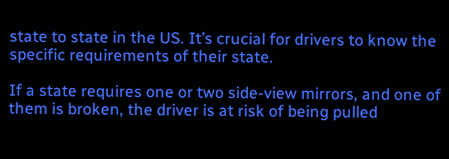state to state in the US. It’s crucial for drivers to know the specific requirements of their state.

If a state requires one or two side-view mirrors, and one of them is broken, the driver is at risk of being pulled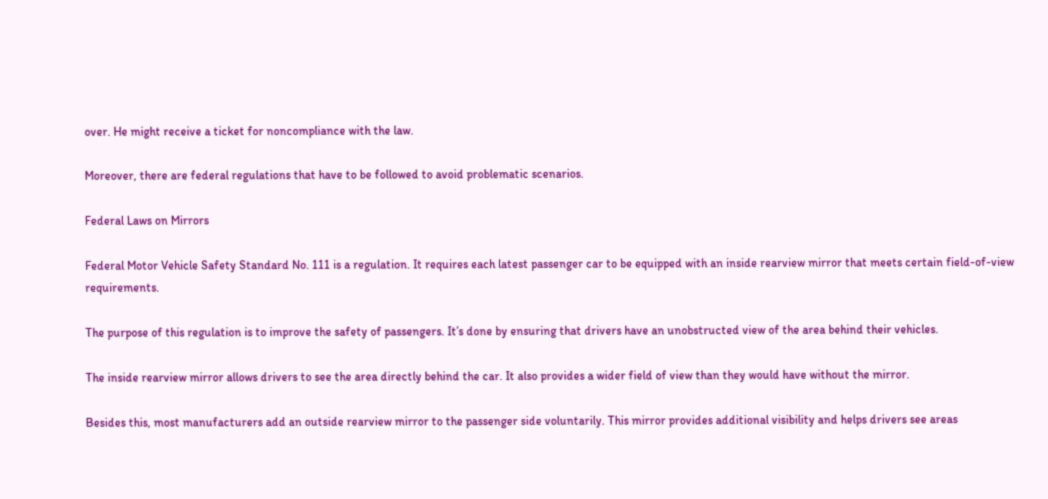over. He might receive a ticket for noncompliance with the law.

Moreover, there are federal regulations that have to be followed to avoid problematic scenarios.

Federal Laws on Mirrors

Federal Motor Vehicle Safety Standard No. 111 is a regulation. It requires each latest passenger car to be equipped with an inside rearview mirror that meets certain field-of-view requirements.

The purpose of this regulation is to improve the safety of passengers. It’s done by ensuring that drivers have an unobstructed view of the area behind their vehicles.

The inside rearview mirror allows drivers to see the area directly behind the car. It also provides a wider field of view than they would have without the mirror.

Besides this, most manufacturers add an outside rearview mirror to the passenger side voluntarily. This mirror provides additional visibility and helps drivers see areas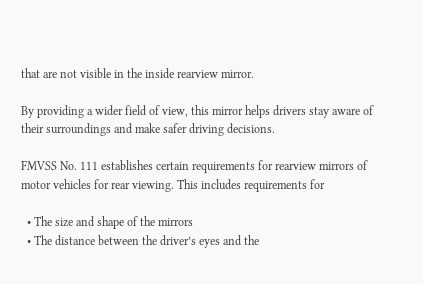that are not visible in the inside rearview mirror.

By providing a wider field of view, this mirror helps drivers stay aware of their surroundings and make safer driving decisions.

FMVSS No. 111 establishes certain requirements for rearview mirrors of motor vehicles for rear viewing. This includes requirements for

  • The size and shape of the mirrors
  • The distance between the driver’s eyes and the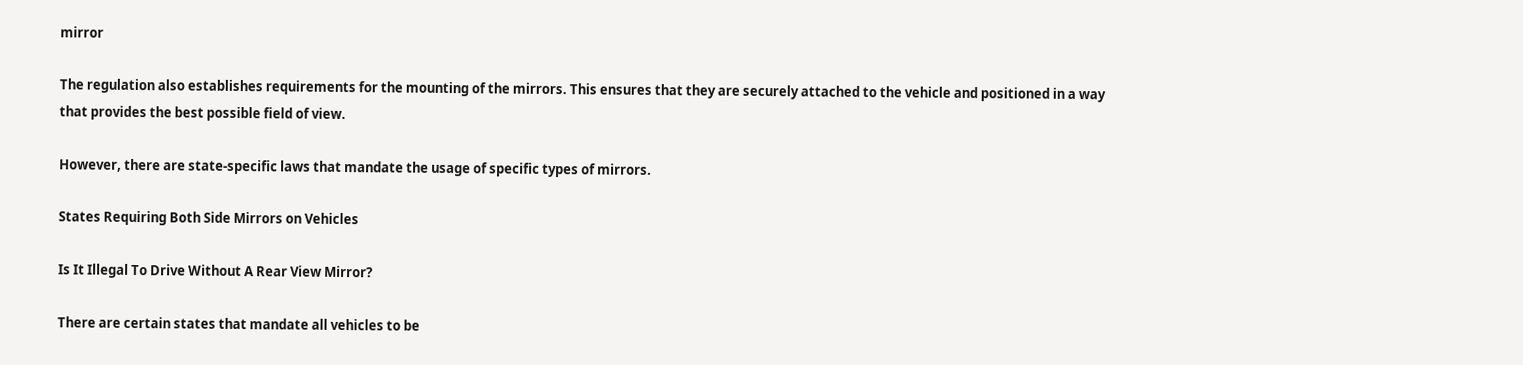mirror

The regulation also establishes requirements for the mounting of the mirrors. This ensures that they are securely attached to the vehicle and positioned in a way that provides the best possible field of view.

However, there are state-specific laws that mandate the usage of specific types of mirrors.

States Requiring Both Side Mirrors on Vehicles

Is It Illegal To Drive Without A Rear View Mirror?

There are certain states that mandate all vehicles to be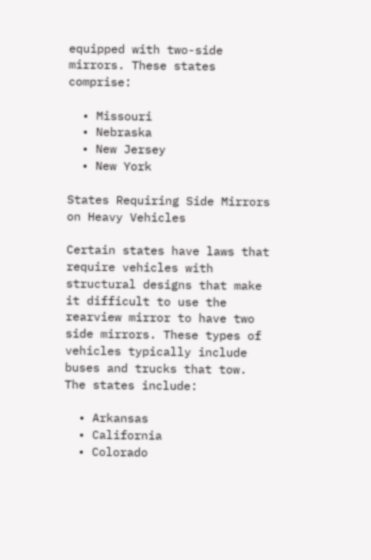equipped with two-side mirrors. These states comprise:

  • Missouri
  • Nebraska
  • New Jersey
  • New York

States Requiring Side Mirrors on Heavy Vehicles

Certain states have laws that require vehicles with structural designs that make it difficult to use the rearview mirror to have two side mirrors. These types of vehicles typically include buses and trucks that tow. The states include:

  • Arkansas
  • California
  • Colorado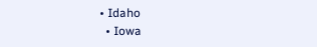• Idaho
  • Iowa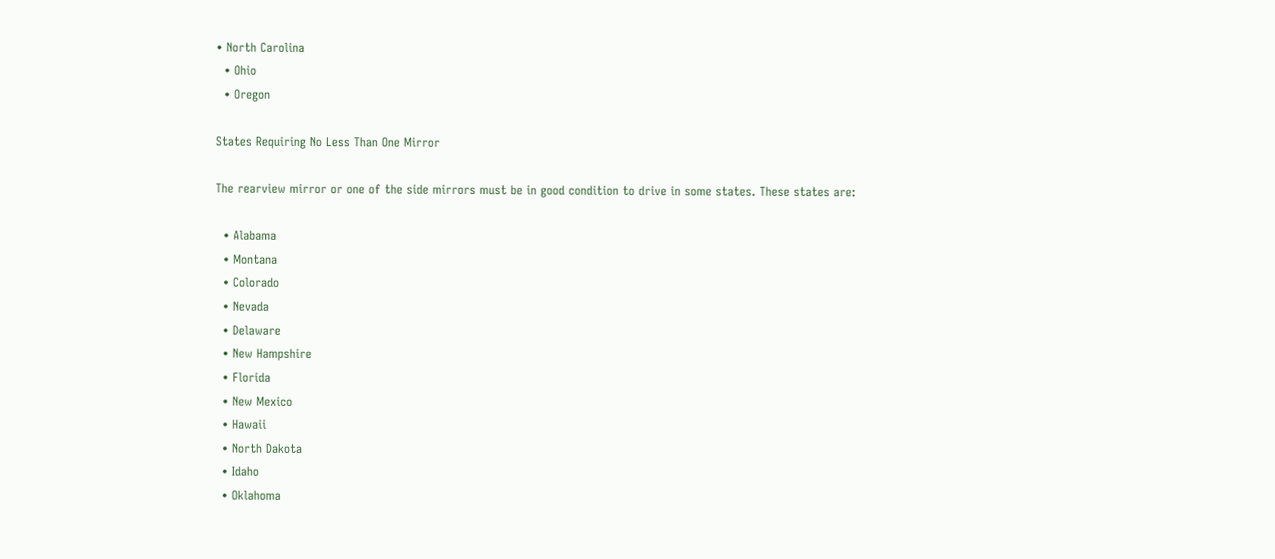• North Carolina
  • Ohio
  • Oregon

States Requiring No Less Than One Mirror

The rearview mirror or one of the side mirrors must be in good condition to drive in some states. These states are:

  • Alabama
  • Montana
  • Colorado
  • Nevada
  • Delaware
  • New Hampshire
  • Florida
  • New Mexico
  • Hawaii
  • North Dakota
  • Idaho
  • Oklahoma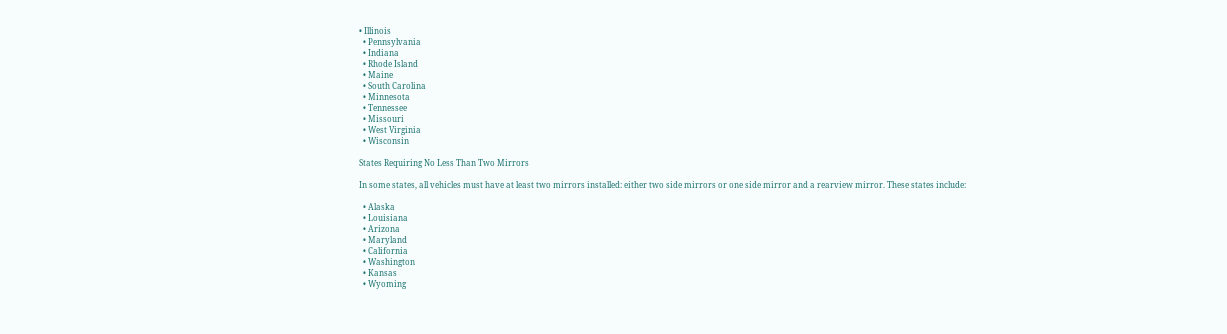• Illinois
  • Pennsylvania
  • Indiana
  • Rhode Island
  • Maine
  • South Carolina
  • Minnesota
  • Tennessee
  • Missouri
  • West Virginia
  • Wisconsin

States Requiring No Less Than Two Mirrors

In some states, all vehicles must have at least two mirrors installed: either two side mirrors or one side mirror and a rearview mirror. These states include:

  • Alaska
  • Louisiana
  • Arizona
  • Maryland
  • California
  • Washington
  • Kansas
  • Wyoming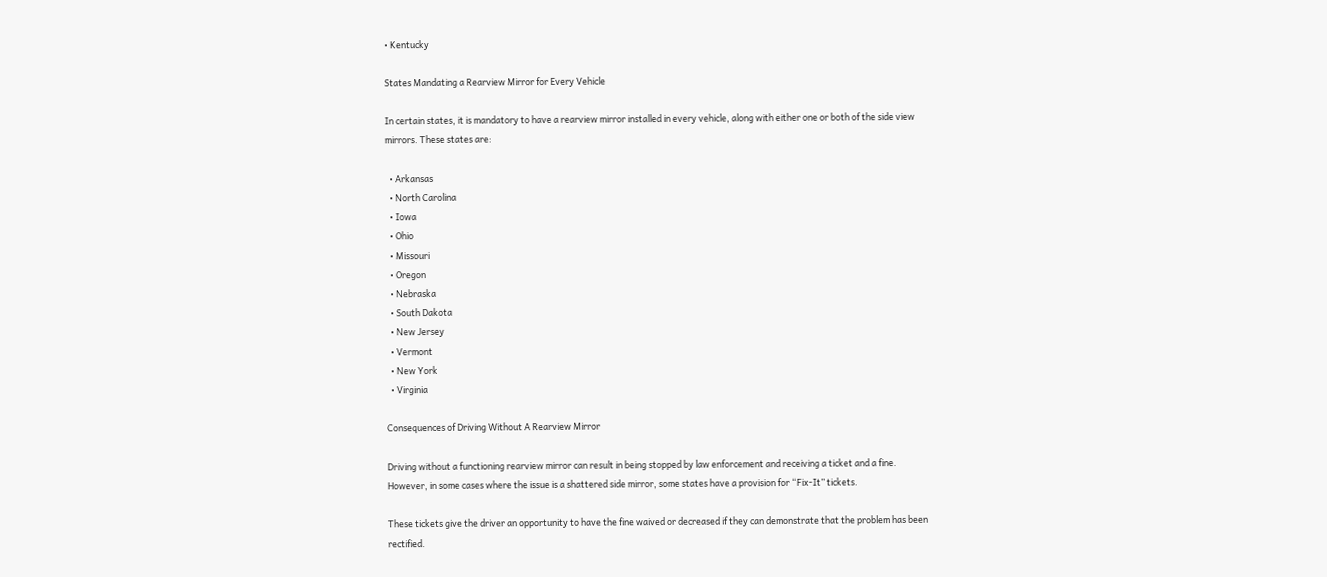• Kentucky

States Mandating a Rearview Mirror for Every Vehicle

In certain states, it is mandatory to have a rearview mirror installed in every vehicle, along with either one or both of the side view mirrors. These states are:

  • Arkansas
  • North Carolina
  • Iowa
  • Ohio
  • Missouri
  • Oregon
  • Nebraska
  • South Dakota
  • New Jersey
  • Vermont
  • New York
  • Virginia

Consequences of Driving Without A Rearview Mirror

Driving without a functioning rearview mirror can result in being stopped by law enforcement and receiving a ticket and a fine. However, in some cases where the issue is a shattered side mirror, some states have a provision for “Fix-It” tickets.

These tickets give the driver an opportunity to have the fine waived or decreased if they can demonstrate that the problem has been rectified.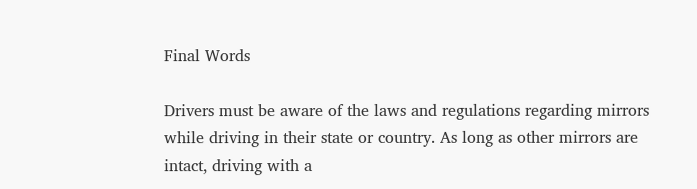Final Words

Drivers must be aware of the laws and regulations regarding mirrors while driving in their state or country. As long as other mirrors are intact, driving with a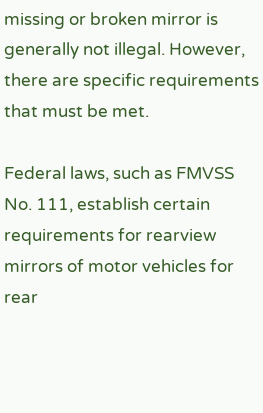missing or broken mirror is generally not illegal. However, there are specific requirements that must be met.

Federal laws, such as FMVSS No. 111, establish certain requirements for rearview mirrors of motor vehicles for rear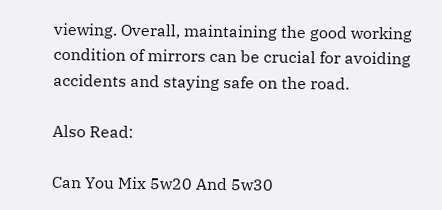viewing. Overall, maintaining the good working condition of mirrors can be crucial for avoiding accidents and staying safe on the road.

Also Read:

Can You Mix 5w20 And 5w30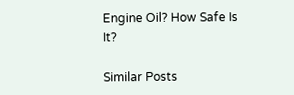Engine Oil? How Safe Is It?

Similar Posts